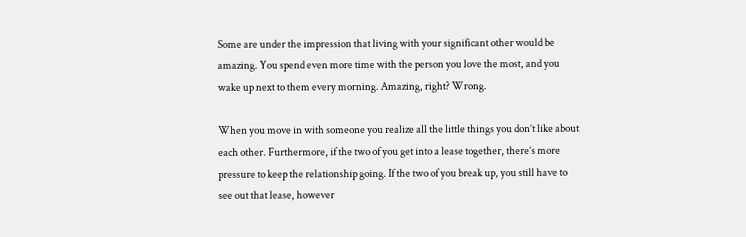Some are under the impression that living with your significant other would be amazing. You spend even more time with the person you love the most, and you wake up next to them every morning. Amazing, right? Wrong.

When you move in with someone you realize all the little things you don’t like about each other. Furthermore, if the two of you get into a lease together, there’s more pressure to keep the relationship going. If the two of you break up, you still have to see out that lease, however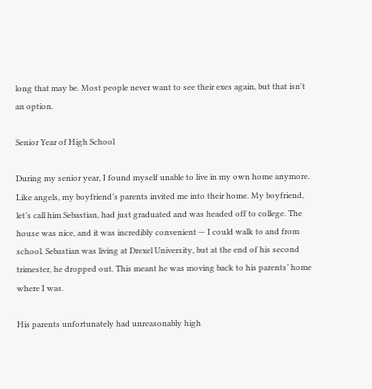long that may be. Most people never want to see their exes again, but that isn't an option.

Senior Year of High School

During my senior year, I found myself unable to live in my own home anymore. Like angels, my boyfriend’s parents invited me into their home. My boyfriend, let’s call him Sebastian, had just graduated and was headed off to college. The house was nice, and it was incredibly convenient — I could walk to and from school. Sebastian was living at Drexel University, but at the end of his second trimester, he dropped out. This meant he was moving back to his parents’ home where I was.

His parents unfortunately had unreasonably high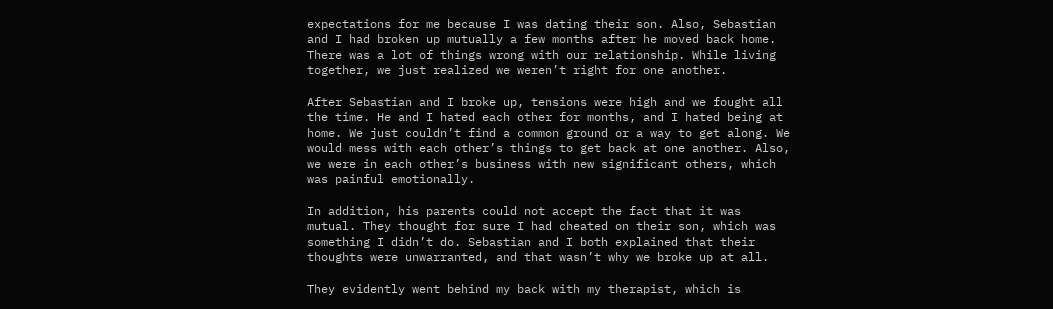expectations for me because I was dating their son. Also, Sebastian and I had broken up mutually a few months after he moved back home. There was a lot of things wrong with our relationship. While living together, we just realized we weren’t right for one another.

After Sebastian and I broke up, tensions were high and we fought all the time. He and I hated each other for months, and I hated being at home. We just couldn’t find a common ground or a way to get along. We would mess with each other’s things to get back at one another. Also, we were in each other’s business with new significant others, which was painful emotionally.

In addition, his parents could not accept the fact that it was mutual. They thought for sure I had cheated on their son, which was something I didn’t do. Sebastian and I both explained that their thoughts were unwarranted, and that wasn’t why we broke up at all.

They evidently went behind my back with my therapist, which is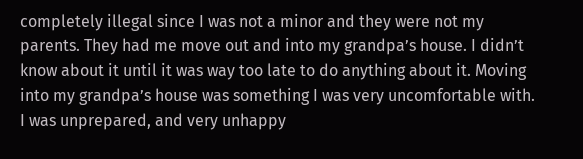completely illegal since I was not a minor and they were not my parents. They had me move out and into my grandpa’s house. I didn’t know about it until it was way too late to do anything about it. Moving into my grandpa’s house was something I was very uncomfortable with. I was unprepared, and very unhappy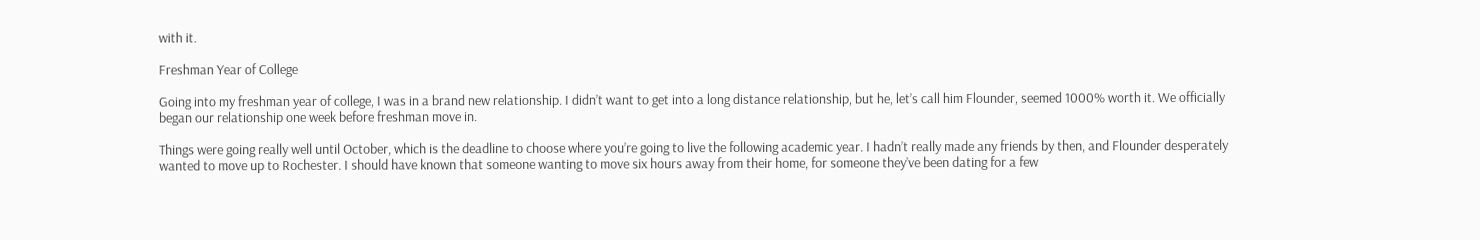with it.

Freshman Year of College

Going into my freshman year of college, I was in a brand new relationship. I didn’t want to get into a long distance relationship, but he, let’s call him Flounder, seemed 1000% worth it. We officially began our relationship one week before freshman move in.

Things were going really well until October, which is the deadline to choose where you’re going to live the following academic year. I hadn’t really made any friends by then, and Flounder desperately wanted to move up to Rochester. I should have known that someone wanting to move six hours away from their home, for someone they’ve been dating for a few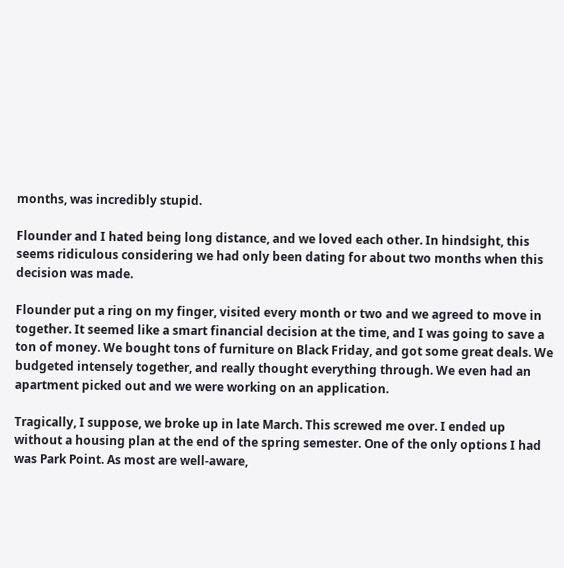months, was incredibly stupid.

Flounder and I hated being long distance, and we loved each other. In hindsight, this seems ridiculous considering we had only been dating for about two months when this decision was made.

Flounder put a ring on my finger, visited every month or two and we agreed to move in together. It seemed like a smart financial decision at the time, and I was going to save a ton of money. We bought tons of furniture on Black Friday, and got some great deals. We budgeted intensely together, and really thought everything through. We even had an apartment picked out and we were working on an application.

Tragically, I suppose, we broke up in late March. This screwed me over. I ended up without a housing plan at the end of the spring semester. One of the only options I had was Park Point. As most are well-aware,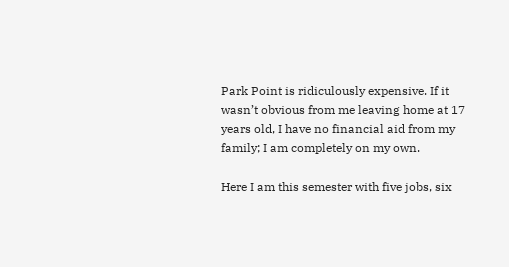Park Point is ridiculously expensive. If it wasn’t obvious from me leaving home at 17 years old, I have no financial aid from my family; I am completely on my own.

Here I am this semester with five jobs, six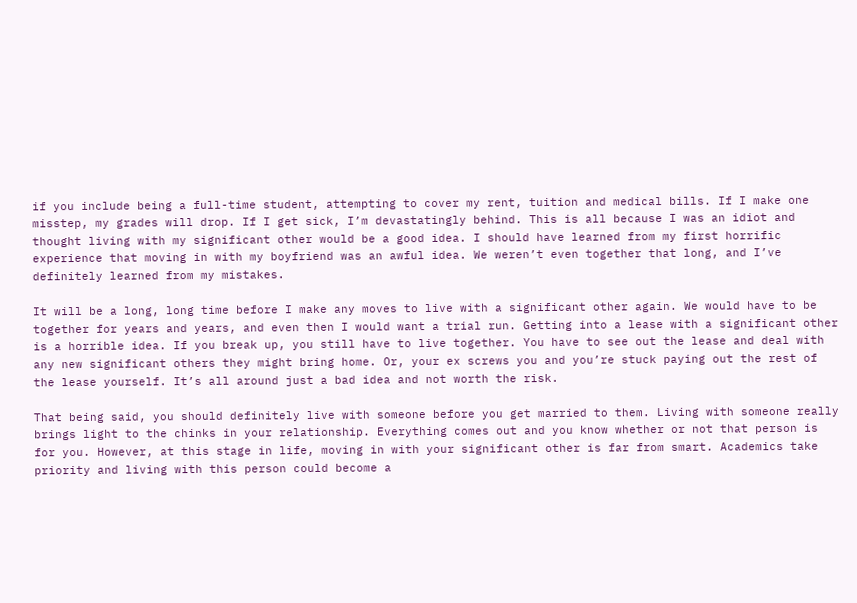if you include being a full-time student, attempting to cover my rent, tuition and medical bills. If I make one misstep, my grades will drop. If I get sick, I’m devastatingly behind. This is all because I was an idiot and thought living with my significant other would be a good idea. I should have learned from my first horrific experience that moving in with my boyfriend was an awful idea. We weren’t even together that long, and I’ve definitely learned from my mistakes.

It will be a long, long time before I make any moves to live with a significant other again. We would have to be together for years and years, and even then I would want a trial run. Getting into a lease with a significant other is a horrible idea. If you break up, you still have to live together. You have to see out the lease and deal with any new significant others they might bring home. Or, your ex screws you and you’re stuck paying out the rest of the lease yourself. It’s all around just a bad idea and not worth the risk.

That being said, you should definitely live with someone before you get married to them. Living with someone really brings light to the chinks in your relationship. Everything comes out and you know whether or not that person is for you. However, at this stage in life, moving in with your significant other is far from smart. Academics take priority and living with this person could become a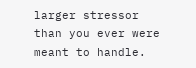larger stressor than you ever were meant to handle.